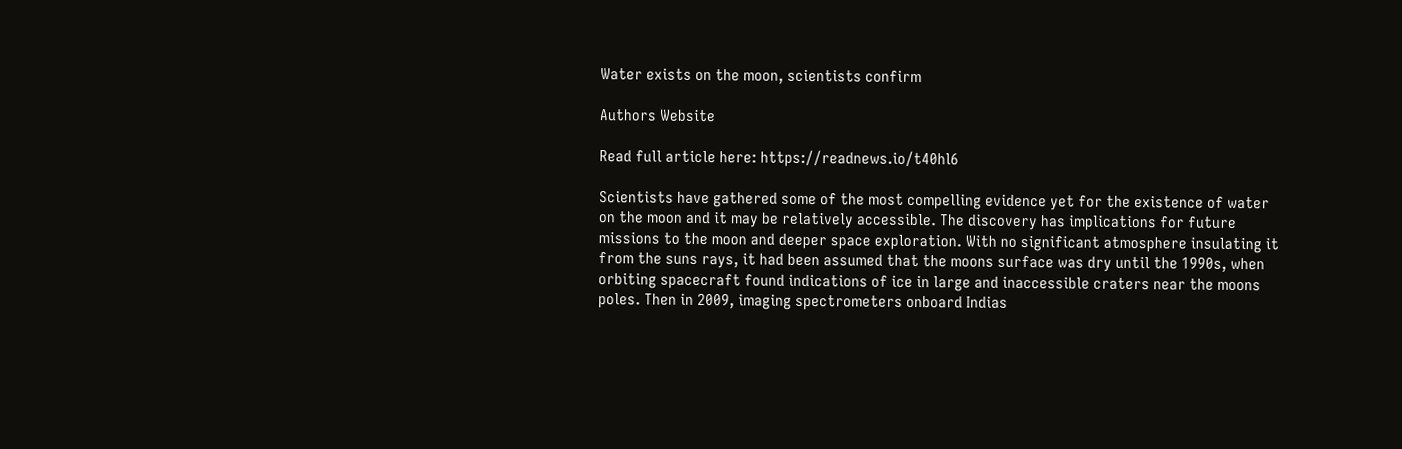Water exists on the moon, scientists confirm

Authors Website

Read full article here: https://readnews.io/t40hl6

Scientists have gathered some of the most compelling evidence yet for the existence of water on the moon and it may be relatively accessible. The discovery has implications for future missions to the moon and deeper space exploration. With no significant atmosphere insulating it from the suns rays, it had been assumed that the moons surface was dry until the 1990s, when orbiting spacecraft found indications of ice in large and inaccessible craters near the moons poles. Then in 2009, imaging spectrometers onboard Indias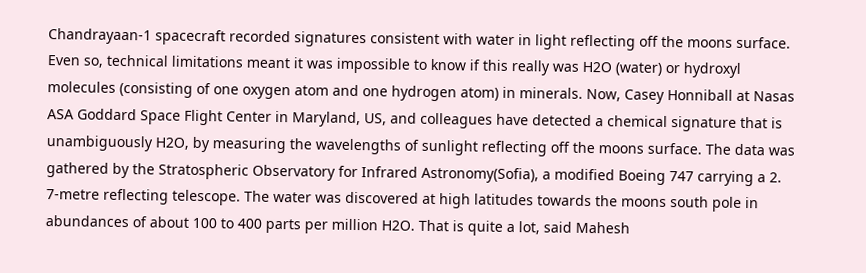Chandrayaan-1 spacecraft recorded signatures consistent with water in light reflecting off the moons surface. Even so, technical limitations meant it was impossible to know if this really was H2O (water) or hydroxyl molecules (consisting of one oxygen atom and one hydrogen atom) in minerals. Now, Casey Honniball at Nasas ASA Goddard Space Flight Center in Maryland, US, and colleagues have detected a chemical signature that is unambiguously H2O, by measuring the wavelengths of sunlight reflecting off the moons surface. The data was gathered by the Stratospheric Observatory for Infrared Astronomy(Sofia), a modified Boeing 747 carrying a 2. 7-metre reflecting telescope. The water was discovered at high latitudes towards the moons south pole in abundances of about 100 to 400 parts per million H2O. That is quite a lot, said Mahesh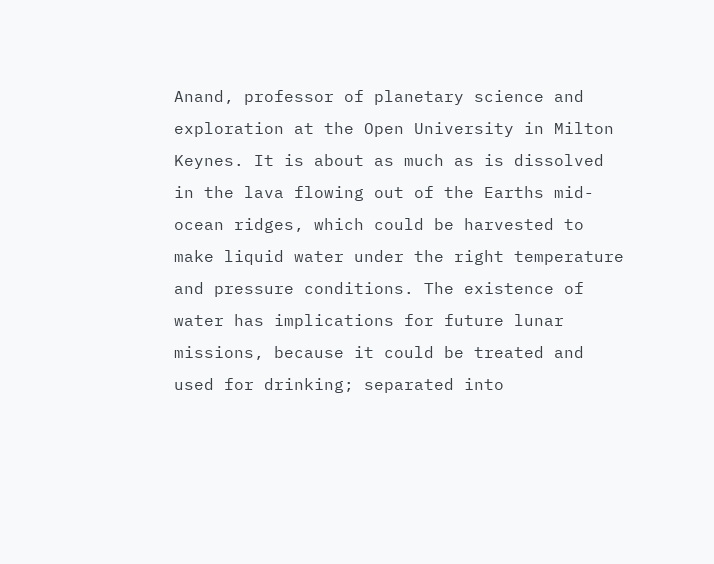Anand, professor of planetary science and exploration at the Open University in Milton Keynes. It is about as much as is dissolved in the lava flowing out of the Earths mid-ocean ridges, which could be harvested to make liquid water under the right temperature and pressure conditions. The existence of water has implications for future lunar missions, because it could be treated and used for drinking; separated into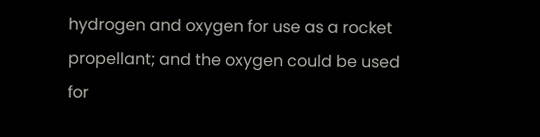hydrogen and oxygen for use as a rocket propellant; and the oxygen could be used for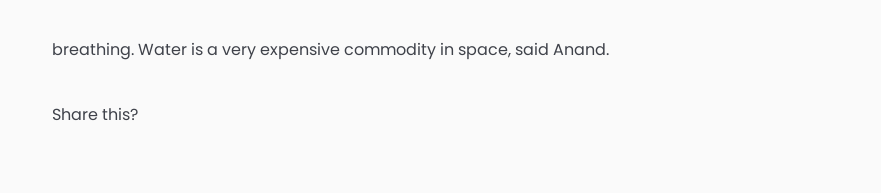breathing. Water is a very expensive commodity in space, said Anand.

Share this?